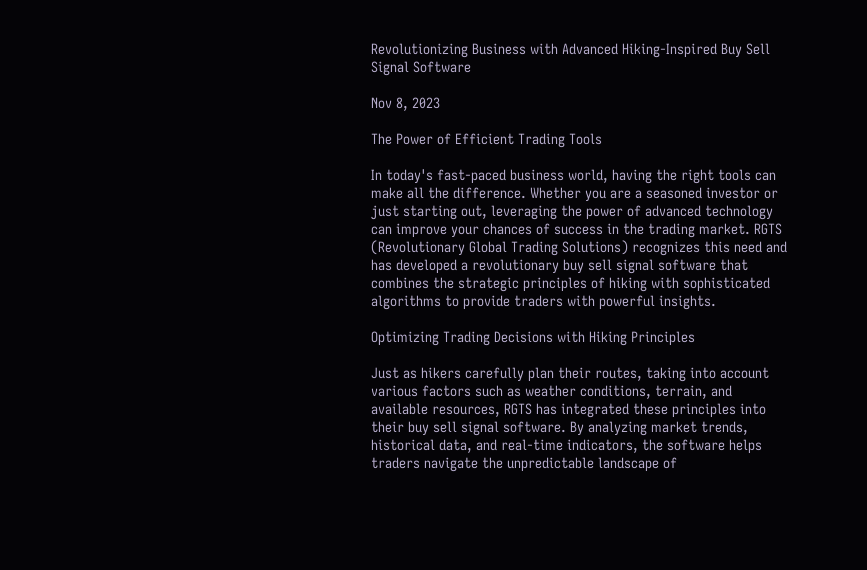Revolutionizing Business with Advanced Hiking-Inspired Buy Sell Signal Software

Nov 8, 2023

The Power of Efficient Trading Tools

In today's fast-paced business world, having the right tools can make all the difference. Whether you are a seasoned investor or just starting out, leveraging the power of advanced technology can improve your chances of success in the trading market. RGTS (Revolutionary Global Trading Solutions) recognizes this need and has developed a revolutionary buy sell signal software that combines the strategic principles of hiking with sophisticated algorithms to provide traders with powerful insights.

Optimizing Trading Decisions with Hiking Principles

Just as hikers carefully plan their routes, taking into account various factors such as weather conditions, terrain, and available resources, RGTS has integrated these principles into their buy sell signal software. By analyzing market trends, historical data, and real-time indicators, the software helps traders navigate the unpredictable landscape of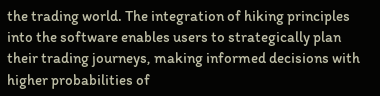the trading world. The integration of hiking principles into the software enables users to strategically plan their trading journeys, making informed decisions with higher probabilities of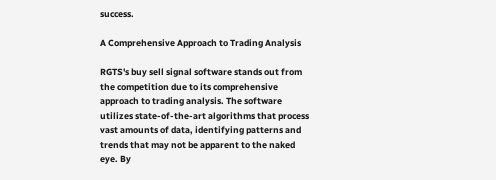success.

A Comprehensive Approach to Trading Analysis

RGTS's buy sell signal software stands out from the competition due to its comprehensive approach to trading analysis. The software utilizes state-of-the-art algorithms that process vast amounts of data, identifying patterns and trends that may not be apparent to the naked eye. By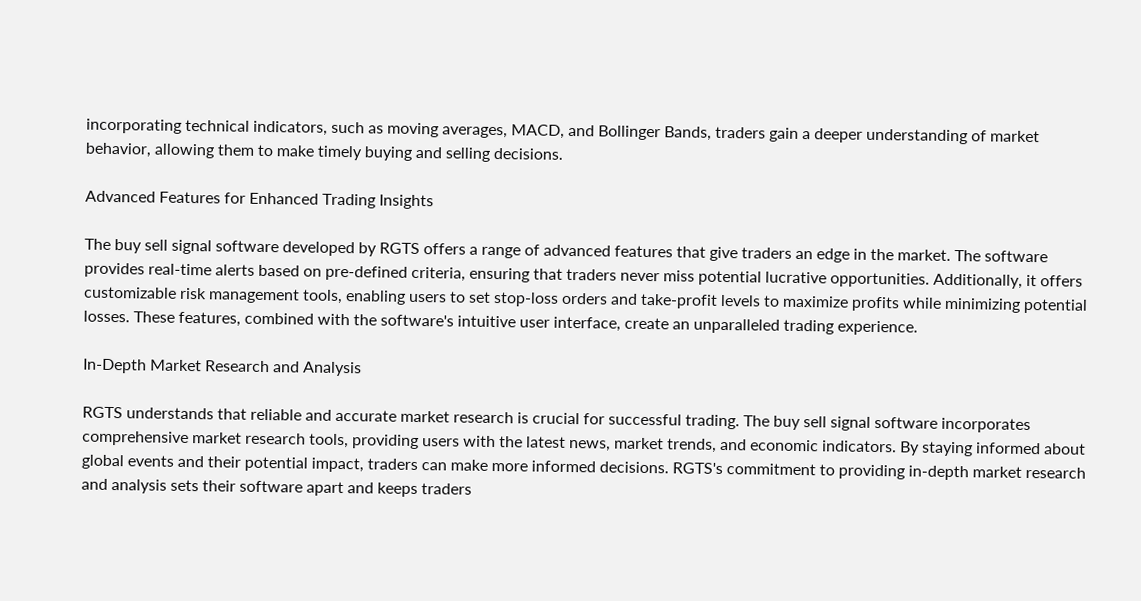incorporating technical indicators, such as moving averages, MACD, and Bollinger Bands, traders gain a deeper understanding of market behavior, allowing them to make timely buying and selling decisions.

Advanced Features for Enhanced Trading Insights

The buy sell signal software developed by RGTS offers a range of advanced features that give traders an edge in the market. The software provides real-time alerts based on pre-defined criteria, ensuring that traders never miss potential lucrative opportunities. Additionally, it offers customizable risk management tools, enabling users to set stop-loss orders and take-profit levels to maximize profits while minimizing potential losses. These features, combined with the software's intuitive user interface, create an unparalleled trading experience.

In-Depth Market Research and Analysis

RGTS understands that reliable and accurate market research is crucial for successful trading. The buy sell signal software incorporates comprehensive market research tools, providing users with the latest news, market trends, and economic indicators. By staying informed about global events and their potential impact, traders can make more informed decisions. RGTS's commitment to providing in-depth market research and analysis sets their software apart and keeps traders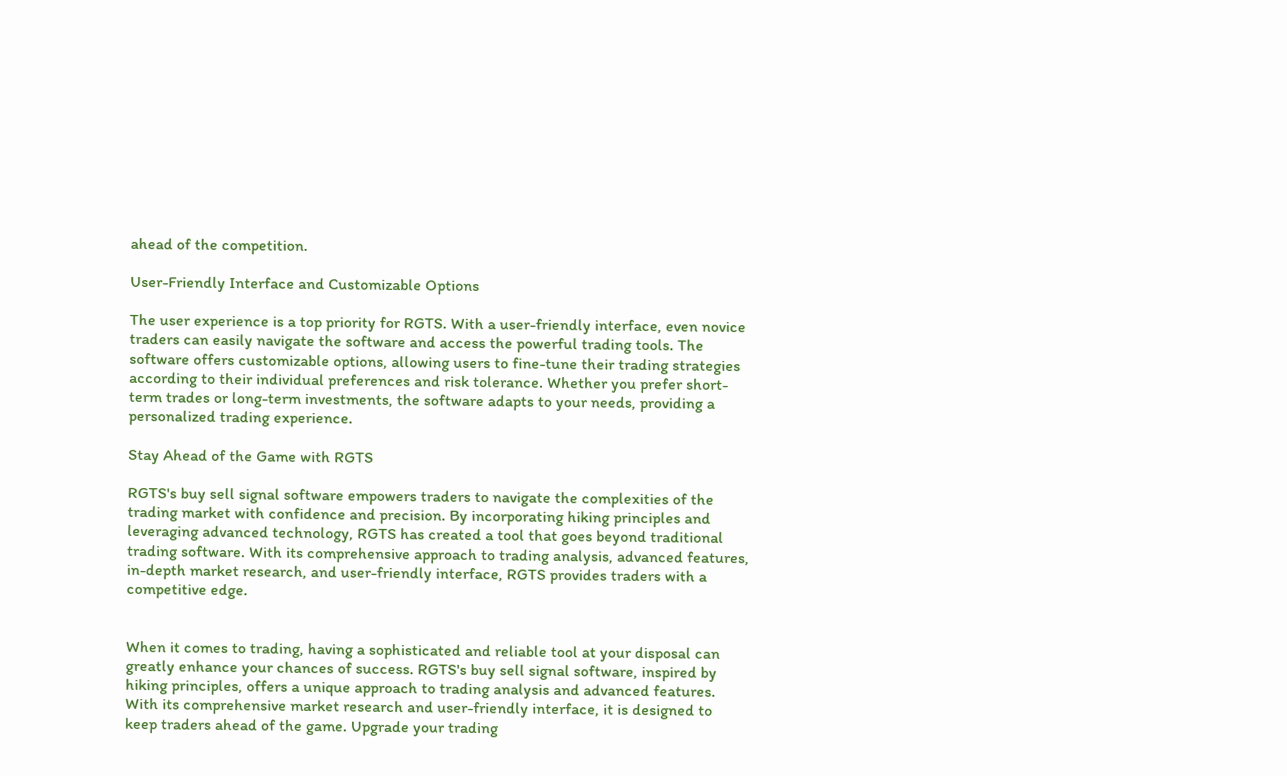ahead of the competition.

User-Friendly Interface and Customizable Options

The user experience is a top priority for RGTS. With a user-friendly interface, even novice traders can easily navigate the software and access the powerful trading tools. The software offers customizable options, allowing users to fine-tune their trading strategies according to their individual preferences and risk tolerance. Whether you prefer short-term trades or long-term investments, the software adapts to your needs, providing a personalized trading experience.

Stay Ahead of the Game with RGTS

RGTS's buy sell signal software empowers traders to navigate the complexities of the trading market with confidence and precision. By incorporating hiking principles and leveraging advanced technology, RGTS has created a tool that goes beyond traditional trading software. With its comprehensive approach to trading analysis, advanced features, in-depth market research, and user-friendly interface, RGTS provides traders with a competitive edge.


When it comes to trading, having a sophisticated and reliable tool at your disposal can greatly enhance your chances of success. RGTS's buy sell signal software, inspired by hiking principles, offers a unique approach to trading analysis and advanced features. With its comprehensive market research and user-friendly interface, it is designed to keep traders ahead of the game. Upgrade your trading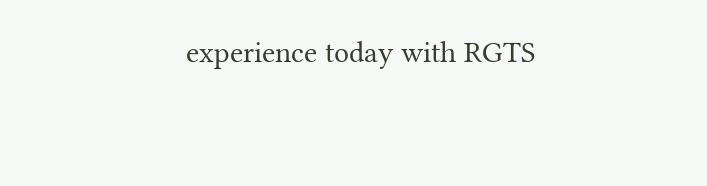experience today with RGTS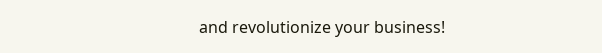and revolutionize your business!